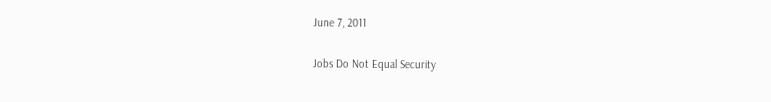June 7, 2011

Jobs Do Not Equal Security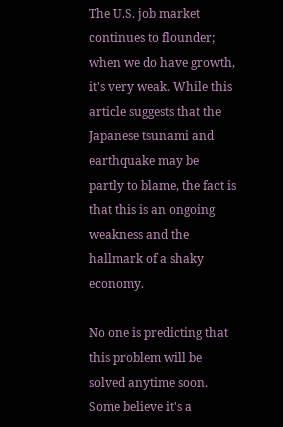The U.S. job market continues to flounder; when we do have growth, it's very weak. While this article suggests that the Japanese tsunami and earthquake may be partly to blame, the fact is that this is an ongoing weakness and the hallmark of a shaky economy.

No one is predicting that this problem will be solved anytime soon. Some believe it's a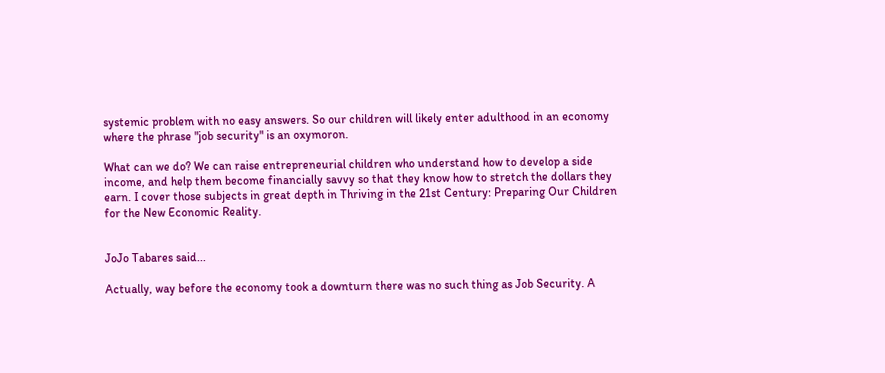systemic problem with no easy answers. So our children will likely enter adulthood in an economy where the phrase "job security" is an oxymoron.

What can we do? We can raise entrepreneurial children who understand how to develop a side income, and help them become financially savvy so that they know how to stretch the dollars they earn. I cover those subjects in great depth in Thriving in the 21st Century: Preparing Our Children for the New Economic Reality.


JoJo Tabares said...

Actually, way before the economy took a downturn there was no such thing as Job Security. A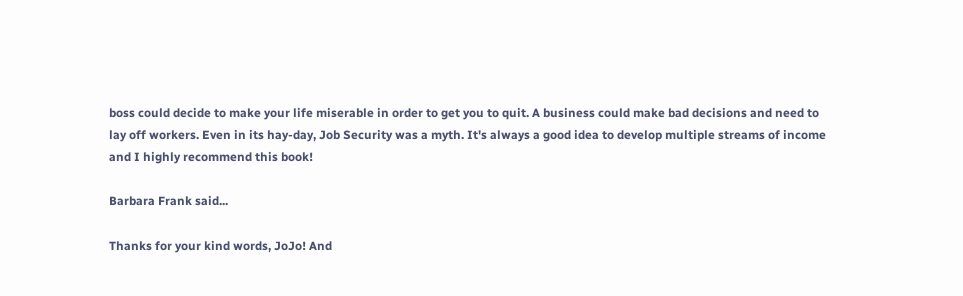boss could decide to make your life miserable in order to get you to quit. A business could make bad decisions and need to lay off workers. Even in its hay-day, Job Security was a myth. It's always a good idea to develop multiple streams of income and I highly recommend this book!

Barbara Frank said...

Thanks for your kind words, JoJo! And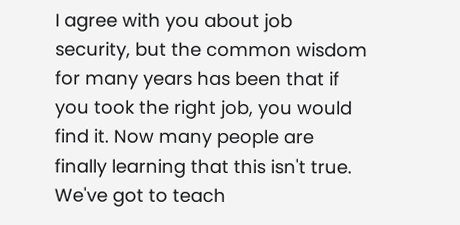I agree with you about job security, but the common wisdom for many years has been that if you took the right job, you would find it. Now many people are finally learning that this isn't true. We've got to teach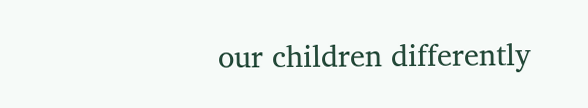our children differently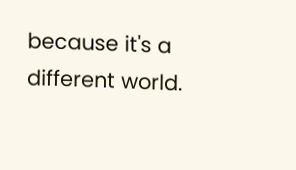because it's a different world.